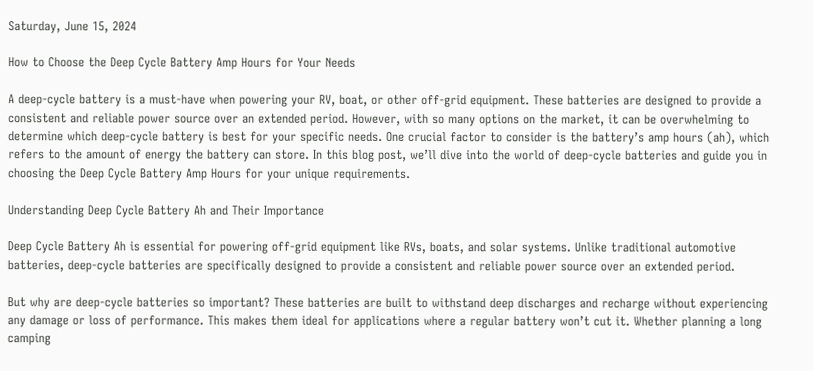Saturday, June 15, 2024

How to Choose the Deep Cycle Battery Amp Hours for Your Needs

A deep-cycle battery is a must-have when powering your RV, boat, or other off-grid equipment. These batteries are designed to provide a consistent and reliable power source over an extended period. However, with so many options on the market, it can be overwhelming to determine which deep-cycle battery is best for your specific needs. One crucial factor to consider is the battery’s amp hours (ah), which refers to the amount of energy the battery can store. In this blog post, we’ll dive into the world of deep-cycle batteries and guide you in choosing the Deep Cycle Battery Amp Hours for your unique requirements.

Understanding Deep Cycle Battery Ah and Their Importance

Deep Cycle Battery Ah is essential for powering off-grid equipment like RVs, boats, and solar systems. Unlike traditional automotive batteries, deep-cycle batteries are specifically designed to provide a consistent and reliable power source over an extended period.

But why are deep-cycle batteries so important? These batteries are built to withstand deep discharges and recharge without experiencing any damage or loss of performance. This makes them ideal for applications where a regular battery won’t cut it. Whether planning a long camping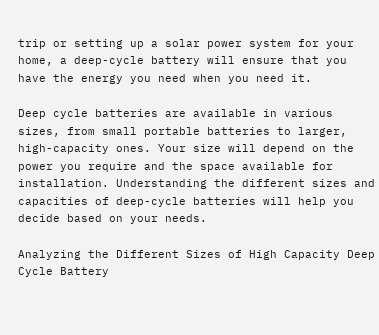trip or setting up a solar power system for your home, a deep-cycle battery will ensure that you have the energy you need when you need it.

Deep cycle batteries are available in various sizes, from small portable batteries to larger, high-capacity ones. Your size will depend on the power you require and the space available for installation. Understanding the different sizes and capacities of deep-cycle batteries will help you decide based on your needs.

Analyzing the Different Sizes of High Capacity Deep Cycle Battery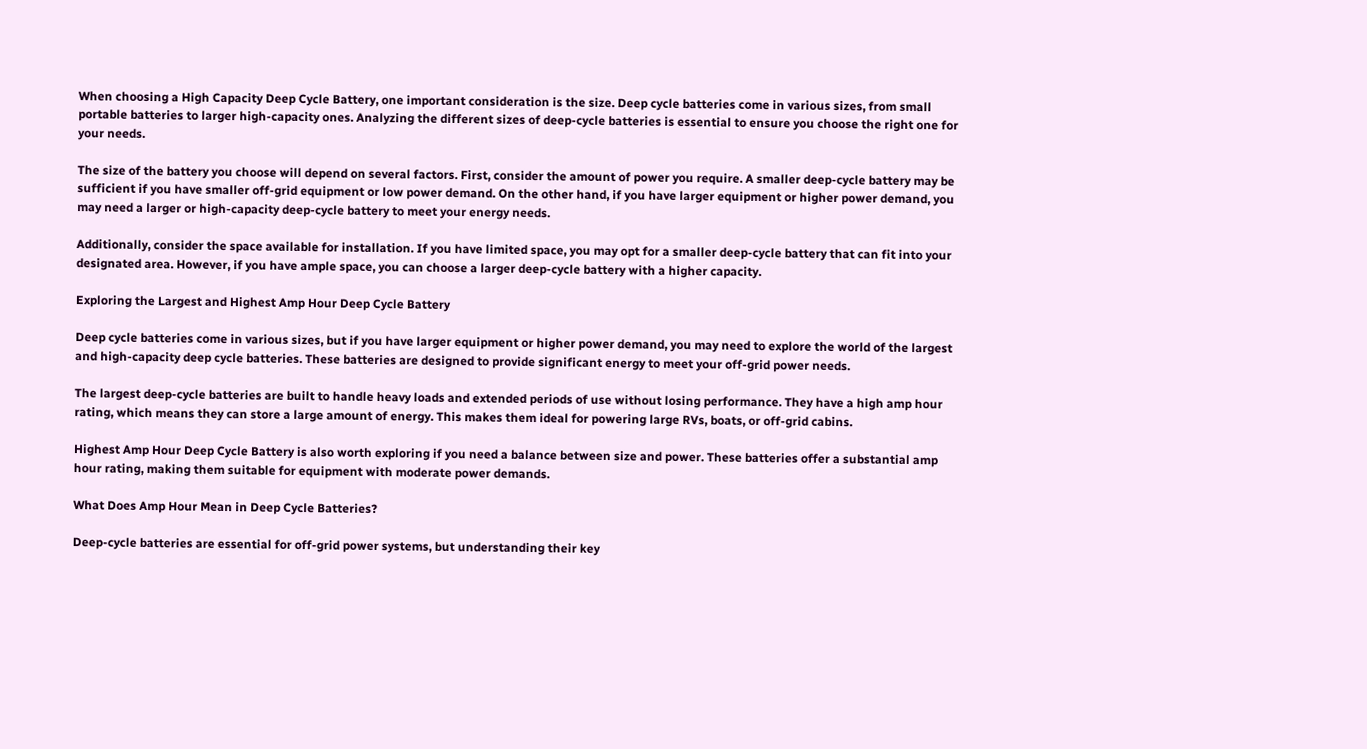When choosing a High Capacity Deep Cycle Battery, one important consideration is the size. Deep cycle batteries come in various sizes, from small portable batteries to larger high-capacity ones. Analyzing the different sizes of deep-cycle batteries is essential to ensure you choose the right one for your needs.

The size of the battery you choose will depend on several factors. First, consider the amount of power you require. A smaller deep-cycle battery may be sufficient if you have smaller off-grid equipment or low power demand. On the other hand, if you have larger equipment or higher power demand, you may need a larger or high-capacity deep-cycle battery to meet your energy needs.

Additionally, consider the space available for installation. If you have limited space, you may opt for a smaller deep-cycle battery that can fit into your designated area. However, if you have ample space, you can choose a larger deep-cycle battery with a higher capacity.

Exploring the Largest and Highest Amp Hour Deep Cycle Battery

Deep cycle batteries come in various sizes, but if you have larger equipment or higher power demand, you may need to explore the world of the largest and high-capacity deep cycle batteries. These batteries are designed to provide significant energy to meet your off-grid power needs.

The largest deep-cycle batteries are built to handle heavy loads and extended periods of use without losing performance. They have a high amp hour rating, which means they can store a large amount of energy. This makes them ideal for powering large RVs, boats, or off-grid cabins.

Highest Amp Hour Deep Cycle Battery is also worth exploring if you need a balance between size and power. These batteries offer a substantial amp hour rating, making them suitable for equipment with moderate power demands.

What Does Amp Hour Mean in Deep Cycle Batteries?

Deep-cycle batteries are essential for off-grid power systems, but understanding their key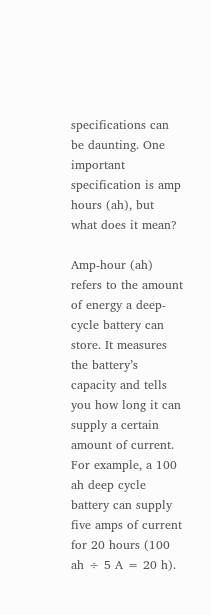specifications can be daunting. One important specification is amp hours (ah), but what does it mean?

Amp-hour (ah) refers to the amount of energy a deep-cycle battery can store. It measures the battery’s capacity and tells you how long it can supply a certain amount of current. For example, a 100 ah deep cycle battery can supply five amps of current for 20 hours (100 ah ÷ 5 A = 20 h).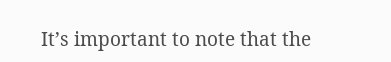It’s important to note that the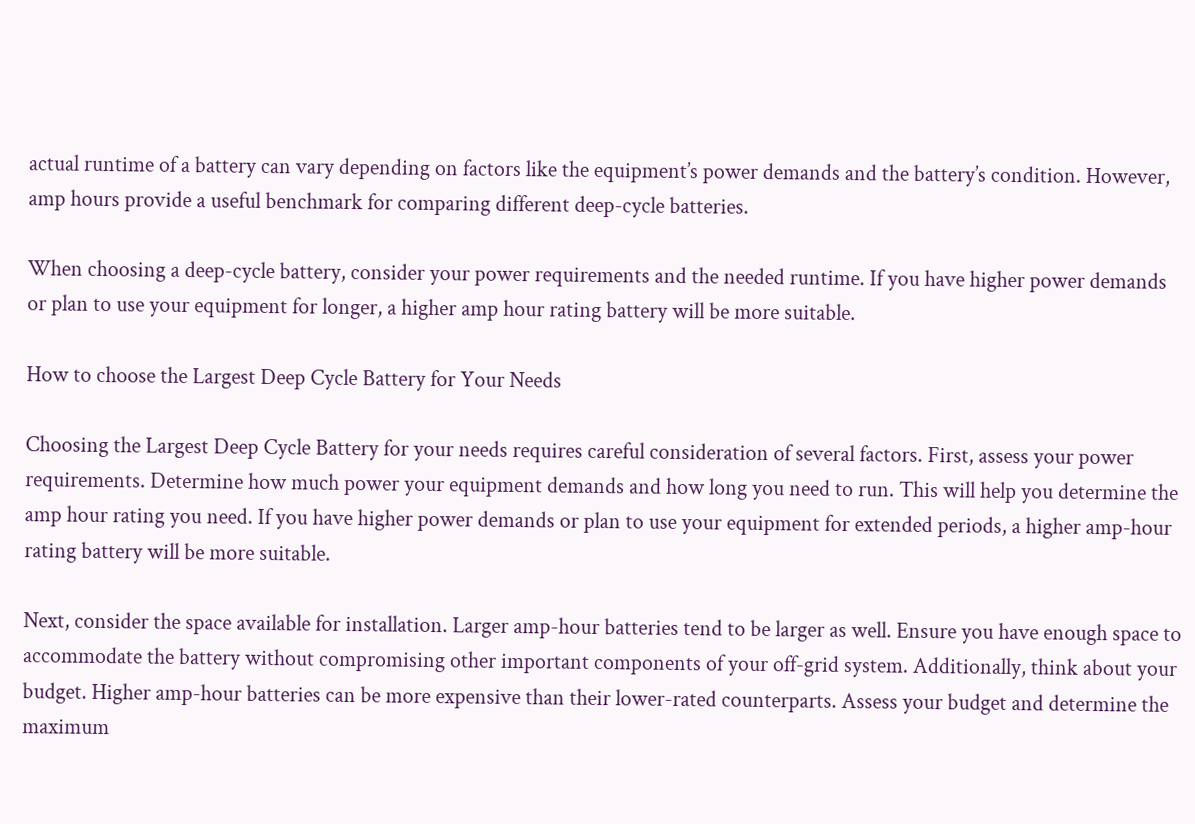actual runtime of a battery can vary depending on factors like the equipment’s power demands and the battery’s condition. However, amp hours provide a useful benchmark for comparing different deep-cycle batteries.

When choosing a deep-cycle battery, consider your power requirements and the needed runtime. If you have higher power demands or plan to use your equipment for longer, a higher amp hour rating battery will be more suitable.

How to choose the Largest Deep Cycle Battery for Your Needs

Choosing the Largest Deep Cycle Battery for your needs requires careful consideration of several factors. First, assess your power requirements. Determine how much power your equipment demands and how long you need to run. This will help you determine the amp hour rating you need. If you have higher power demands or plan to use your equipment for extended periods, a higher amp-hour rating battery will be more suitable.

Next, consider the space available for installation. Larger amp-hour batteries tend to be larger as well. Ensure you have enough space to accommodate the battery without compromising other important components of your off-grid system. Additionally, think about your budget. Higher amp-hour batteries can be more expensive than their lower-rated counterparts. Assess your budget and determine the maximum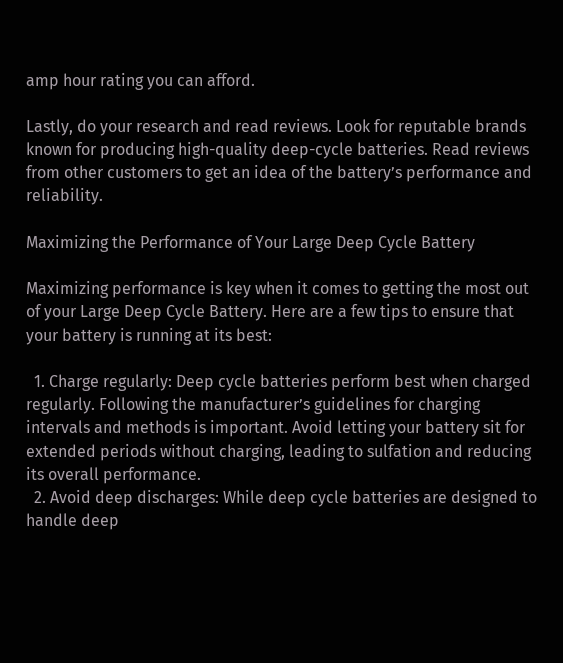amp hour rating you can afford.

Lastly, do your research and read reviews. Look for reputable brands known for producing high-quality deep-cycle batteries. Read reviews from other customers to get an idea of the battery’s performance and reliability.

Maximizing the Performance of Your Large Deep Cycle Battery

Maximizing performance is key when it comes to getting the most out of your Large Deep Cycle Battery. Here are a few tips to ensure that your battery is running at its best:

  1. Charge regularly: Deep cycle batteries perform best when charged regularly. Following the manufacturer’s guidelines for charging intervals and methods is important. Avoid letting your battery sit for extended periods without charging, leading to sulfation and reducing its overall performance.
  2. Avoid deep discharges: While deep cycle batteries are designed to handle deep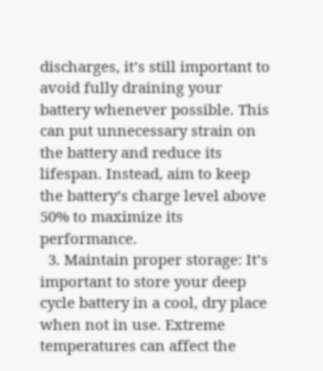discharges, it’s still important to avoid fully draining your battery whenever possible. This can put unnecessary strain on the battery and reduce its lifespan. Instead, aim to keep the battery’s charge level above 50% to maximize its performance.
  3. Maintain proper storage: It’s important to store your deep cycle battery in a cool, dry place when not in use. Extreme temperatures can affect the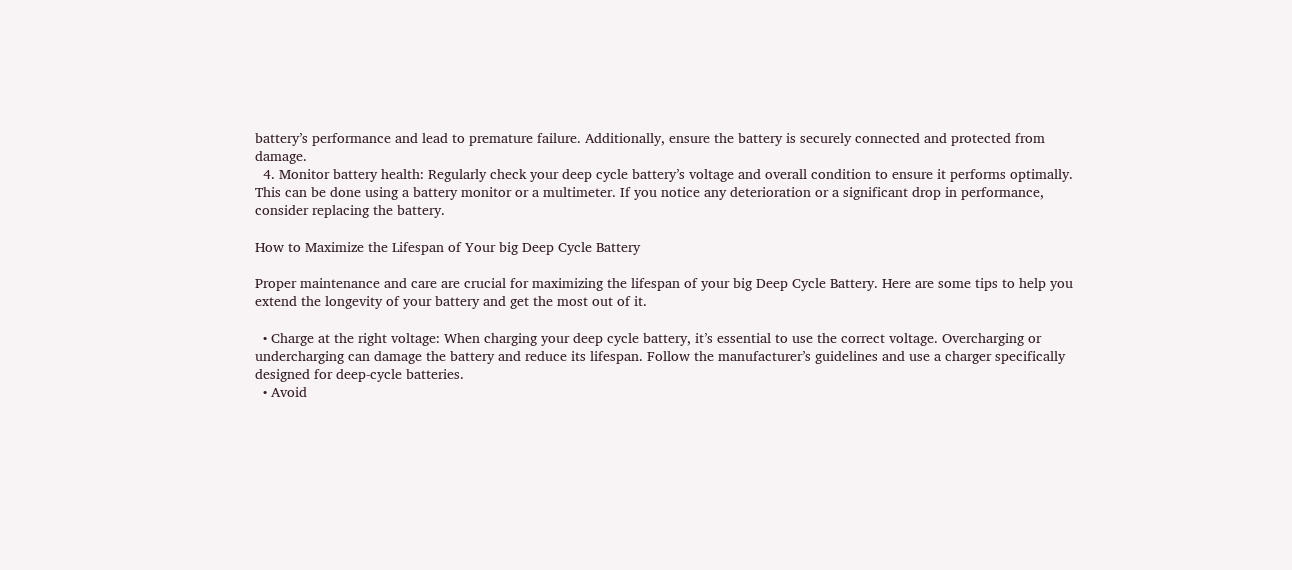battery’s performance and lead to premature failure. Additionally, ensure the battery is securely connected and protected from damage.
  4. Monitor battery health: Regularly check your deep cycle battery’s voltage and overall condition to ensure it performs optimally. This can be done using a battery monitor or a multimeter. If you notice any deterioration or a significant drop in performance, consider replacing the battery.

How to Maximize the Lifespan of Your big Deep Cycle Battery

Proper maintenance and care are crucial for maximizing the lifespan of your big Deep Cycle Battery. Here are some tips to help you extend the longevity of your battery and get the most out of it.

  • Charge at the right voltage: When charging your deep cycle battery, it’s essential to use the correct voltage. Overcharging or undercharging can damage the battery and reduce its lifespan. Follow the manufacturer’s guidelines and use a charger specifically designed for deep-cycle batteries.
  • Avoid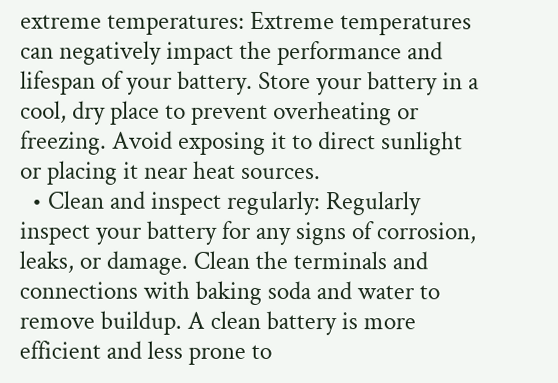extreme temperatures: Extreme temperatures can negatively impact the performance and lifespan of your battery. Store your battery in a cool, dry place to prevent overheating or freezing. Avoid exposing it to direct sunlight or placing it near heat sources.
  • Clean and inspect regularly: Regularly inspect your battery for any signs of corrosion, leaks, or damage. Clean the terminals and connections with baking soda and water to remove buildup. A clean battery is more efficient and less prone to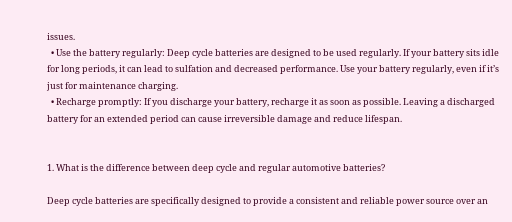issues.
  • Use the battery regularly: Deep cycle batteries are designed to be used regularly. If your battery sits idle for long periods, it can lead to sulfation and decreased performance. Use your battery regularly, even if it’s just for maintenance charging.
  • Recharge promptly: If you discharge your battery, recharge it as soon as possible. Leaving a discharged battery for an extended period can cause irreversible damage and reduce lifespan.


1. What is the difference between deep cycle and regular automotive batteries?

Deep cycle batteries are specifically designed to provide a consistent and reliable power source over an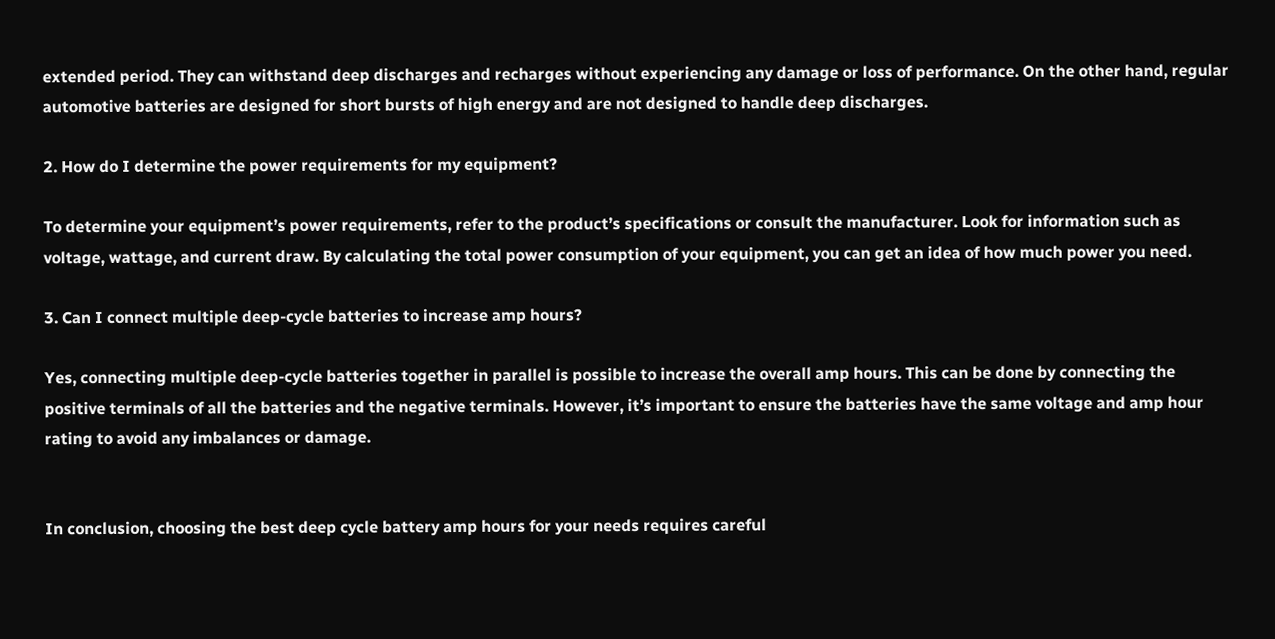extended period. They can withstand deep discharges and recharges without experiencing any damage or loss of performance. On the other hand, regular automotive batteries are designed for short bursts of high energy and are not designed to handle deep discharges.

2. How do I determine the power requirements for my equipment?

To determine your equipment’s power requirements, refer to the product’s specifications or consult the manufacturer. Look for information such as voltage, wattage, and current draw. By calculating the total power consumption of your equipment, you can get an idea of how much power you need.

3. Can I connect multiple deep-cycle batteries to increase amp hours?

Yes, connecting multiple deep-cycle batteries together in parallel is possible to increase the overall amp hours. This can be done by connecting the positive terminals of all the batteries and the negative terminals. However, it’s important to ensure the batteries have the same voltage and amp hour rating to avoid any imbalances or damage.


In conclusion, choosing the best deep cycle battery amp hours for your needs requires careful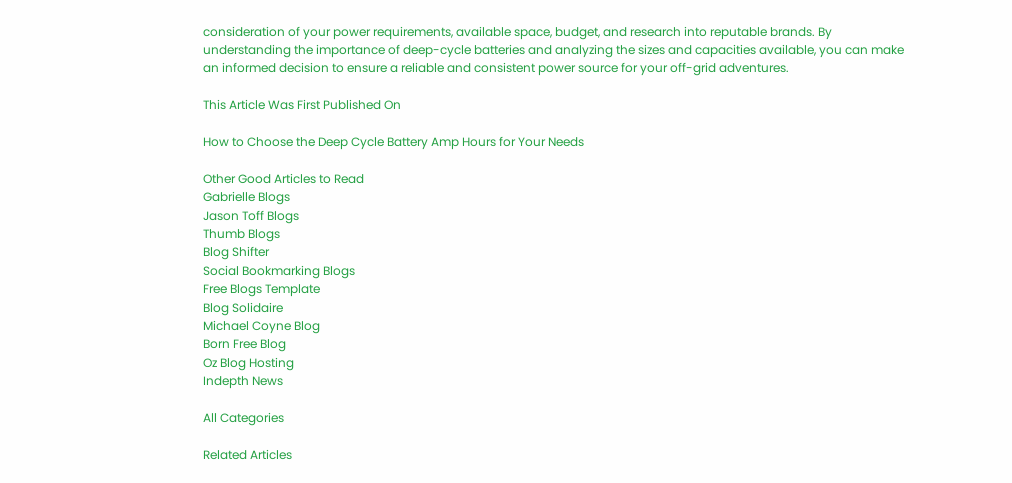consideration of your power requirements, available space, budget, and research into reputable brands. By understanding the importance of deep-cycle batteries and analyzing the sizes and capacities available, you can make an informed decision to ensure a reliable and consistent power source for your off-grid adventures.

This Article Was First Published On

How to Choose the Deep Cycle Battery Amp Hours for Your Needs

Other Good Articles to Read
Gabrielle Blogs
Jason Toff Blogs
Thumb Blogs
Blog Shifter
Social Bookmarking Blogs
Free Blogs Template
Blog Solidaire
Michael Coyne Blog
Born Free Blog
Oz Blog Hosting
Indepth News

All Categories

Related Articles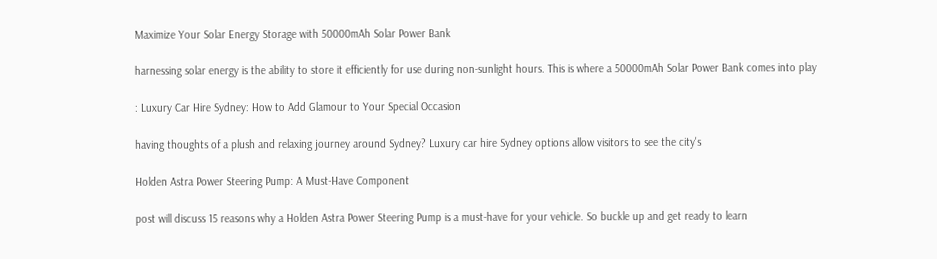Maximize Your Solar Energy Storage with 50000mAh Solar Power Bank

harnessing solar energy is the ability to store it efficiently for use during non-sunlight hours. This is where a 50000mAh Solar Power Bank comes into play

: Luxury Car Hire Sydney: How to Add Glamour to Your Special Occasion

having thoughts of a plush and relaxing journey around Sydney? Luxury car hire Sydney options allow visitors to see the city's

Holden Astra Power Steering Pump: A Must-Have Component

post will discuss 15 reasons why a Holden Astra Power Steering Pump is a must-have for your vehicle. So buckle up and get ready to learn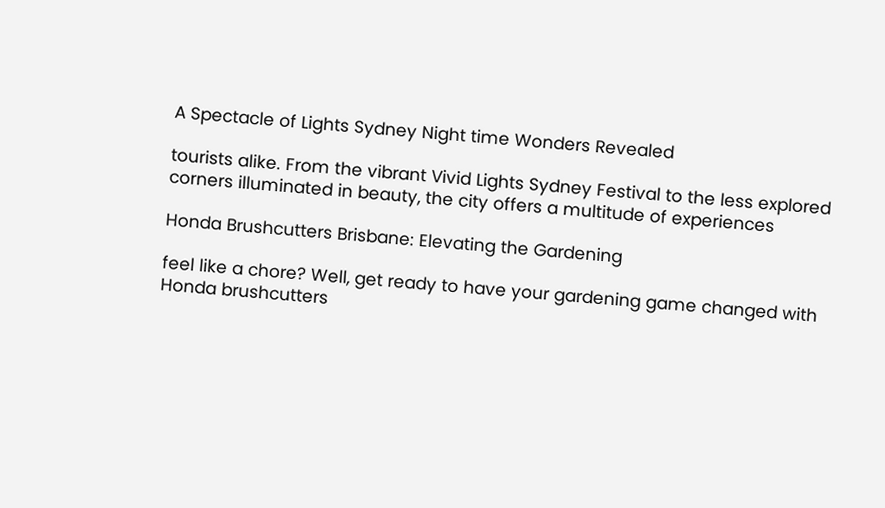A Spectacle of Lights Sydney Night time Wonders Revealed

tourists alike. From the vibrant Vivid Lights Sydney Festival to the less explored corners illuminated in beauty, the city offers a multitude of experiences

Honda Brushcutters Brisbane: Elevating the Gardening

feel like a chore? Well, get ready to have your gardening game changed with Honda brushcutters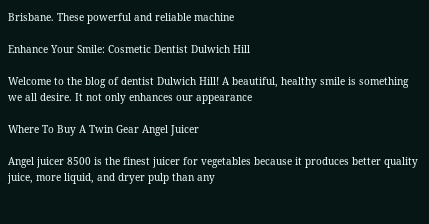Brisbane. These powerful and reliable machine

Enhance Your Smile: Cosmetic Dentist Dulwich Hill

Welcome to the blog of dentist Dulwich Hill! A beautiful, healthy smile is something we all desire. It not only enhances our appearance

Where To Buy A Twin Gear Angel Juicer

Angel juicer 8500 is the finest juicer for vegetables because it produces better quality juice, more liquid, and dryer pulp than any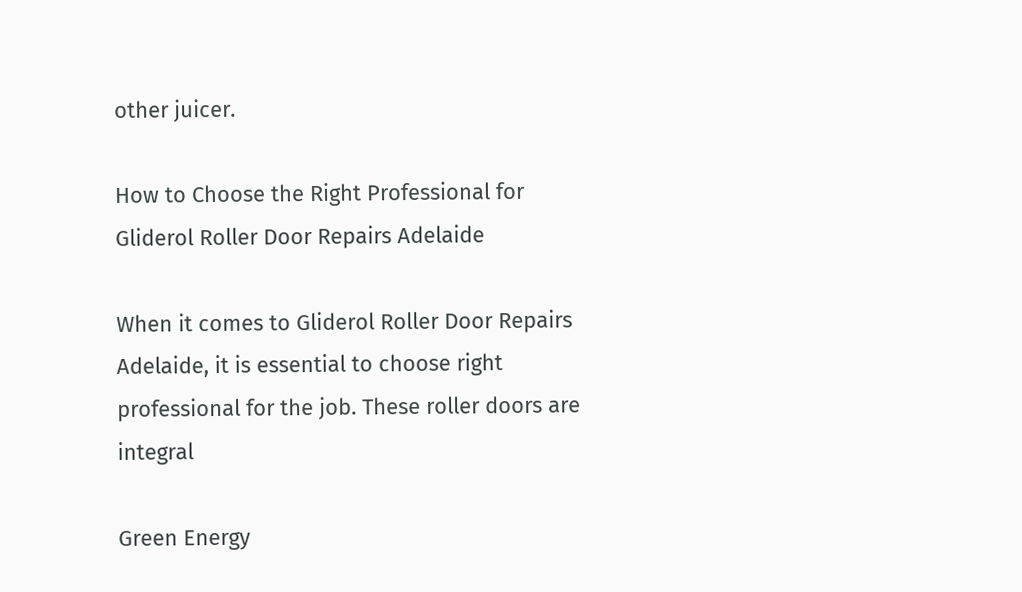other juicer.

How to Choose the Right Professional for Gliderol Roller Door Repairs Adelaide

When it comes to Gliderol Roller Door Repairs Adelaide, it is essential to choose right professional for the job. These roller doors are integral

Green Energy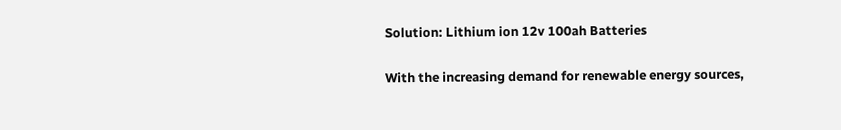Solution: Lithium ion 12v 100ah Batteries

With the increasing demand for renewable energy sources,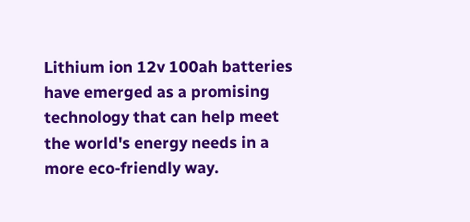Lithium ion 12v 100ah batteries have emerged as a promising technology that can help meet the world's energy needs in a more eco-friendly way.